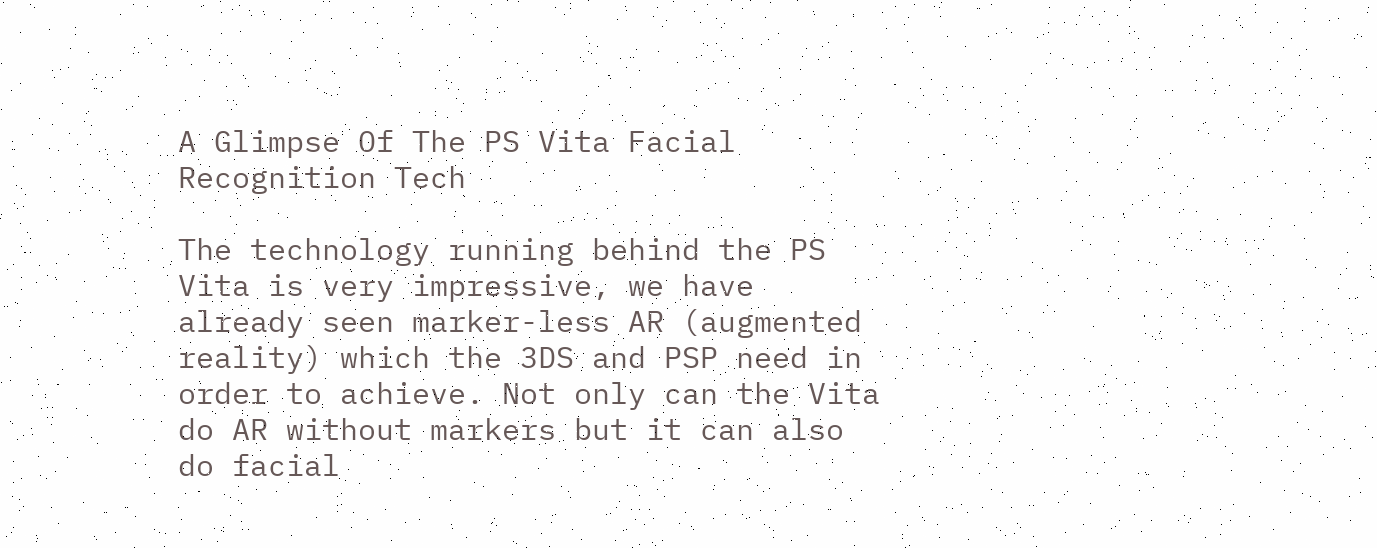A Glimpse Of The PS Vita Facial Recognition Tech

The technology running behind the PS Vita is very impressive, we have already seen marker-less AR (augmented reality) which the 3DS and PSP need in order to achieve. Not only can the Vita do AR without markers but it can also do facial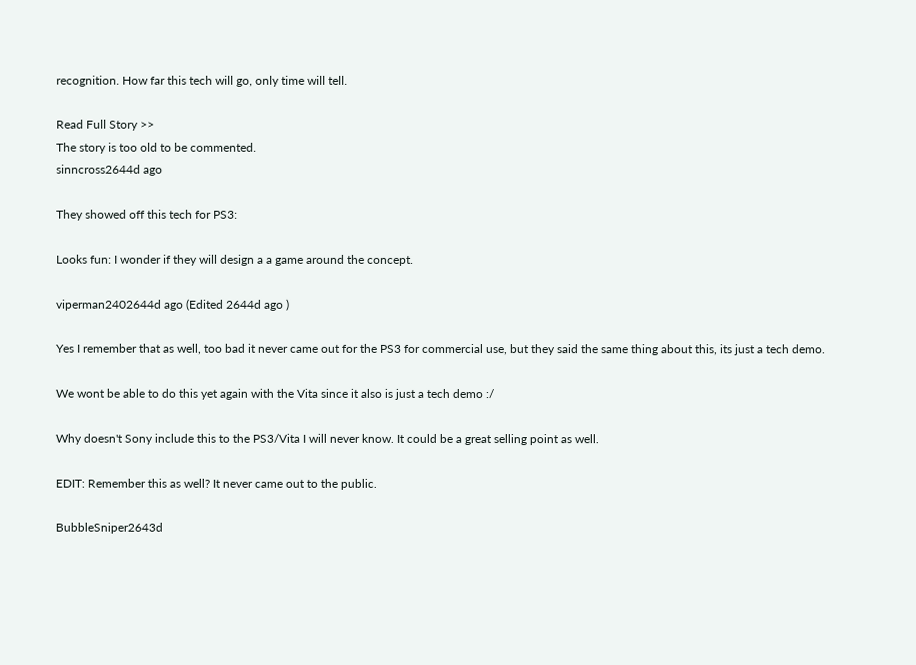recognition. How far this tech will go, only time will tell.

Read Full Story >>
The story is too old to be commented.
sinncross2644d ago

They showed off this tech for PS3:

Looks fun: I wonder if they will design a a game around the concept.

viperman2402644d ago (Edited 2644d ago )

Yes I remember that as well, too bad it never came out for the PS3 for commercial use, but they said the same thing about this, its just a tech demo.

We wont be able to do this yet again with the Vita since it also is just a tech demo :/

Why doesn't Sony include this to the PS3/Vita I will never know. It could be a great selling point as well.

EDIT: Remember this as well? It never came out to the public.

BubbleSniper2643d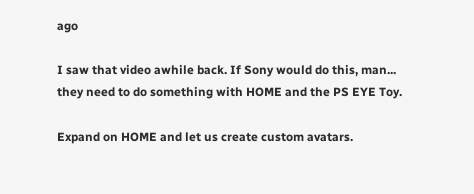ago

I saw that video awhile back. If Sony would do this, man... they need to do something with HOME and the PS EYE Toy.

Expand on HOME and let us create custom avatars.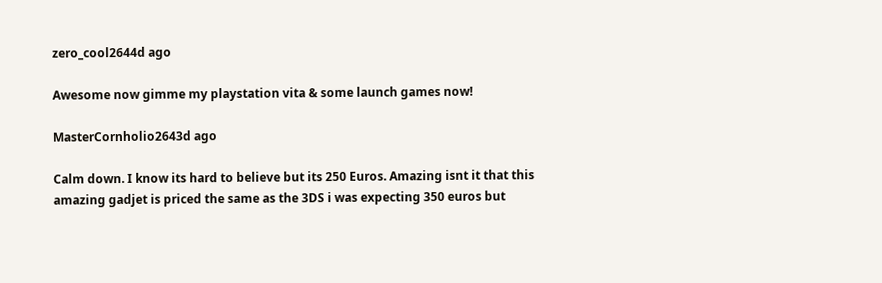zero_cool2644d ago

Awesome now gimme my playstation vita & some launch games now!

MasterCornholio2643d ago

Calm down. I know its hard to believe but its 250 Euros. Amazing isnt it that this amazing gadjet is priced the same as the 3DS i was expecting 350 euros but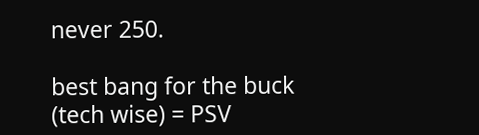never 250.

best bang for the buck (tech wise) = PSV